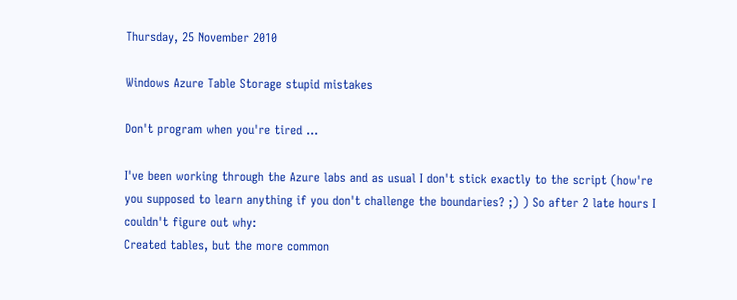Thursday, 25 November 2010

Windows Azure Table Storage stupid mistakes

Don't program when you're tired ...

I've been working through the Azure labs and as usual I don't stick exactly to the script (how're you supposed to learn anything if you don't challenge the boundaries? ;) ) So after 2 late hours I couldn't figure out why:
Created tables, but the more common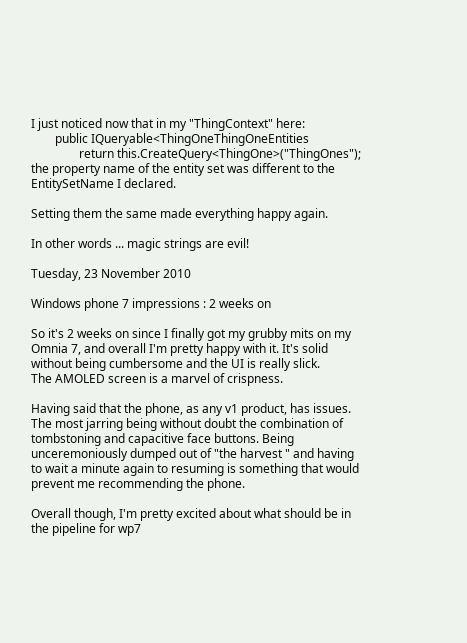I just noticed now that in my "ThingContext" here:
        public IQueryable<ThingOneThingOneEntities
                return this.CreateQuery<ThingOne>("ThingOnes");
the property name of the entity set was different to the EntitySetName I declared.

Setting them the same made everything happy again.

In other words ... magic strings are evil!

Tuesday, 23 November 2010

Windows phone 7 impressions : 2 weeks on

So it's 2 weeks on since I finally got my grubby mits on my Omnia 7, and overall I'm pretty happy with it. It's solid without being cumbersome and the UI is really slick.
The AMOLED screen is a marvel of crispness.

Having said that the phone, as any v1 product, has issues. The most jarring being without doubt the combination of tombstoning and capacitive face buttons. Being unceremoniously dumped out of "the harvest " and having to wait a minute again to resuming is something that would prevent me recommending the phone.

Overall though, I'm pretty excited about what should be in the pipeline for wp7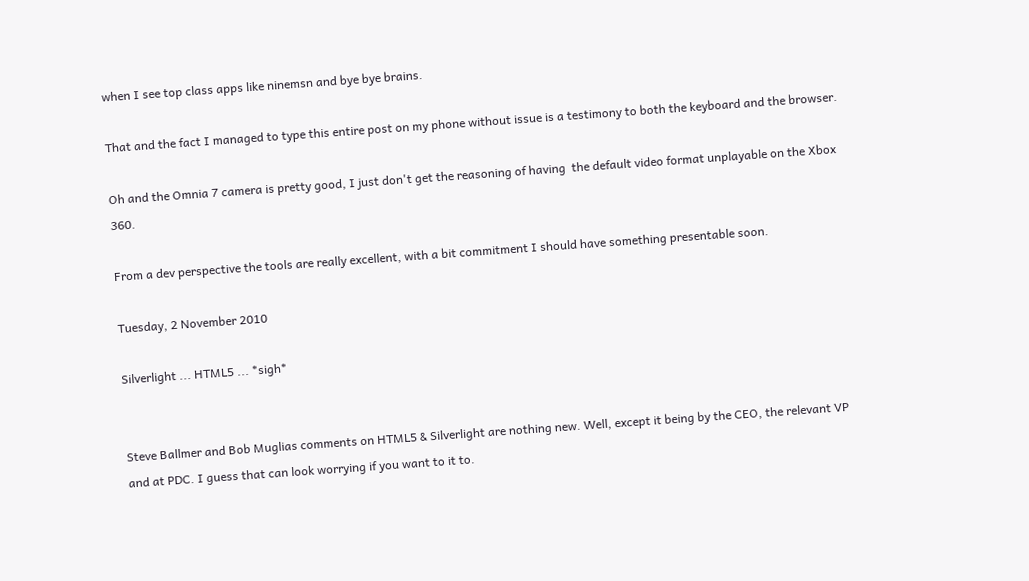when I see top class apps like ninemsn and bye bye brains.

That and the fact I managed to type this entire post on my phone without issue is a testimony to both the keyboard and the browser.

Oh and the Omnia 7 camera is pretty good, I just don't get the reasoning of having  the default video format unplayable on the Xbox 360.

From a dev perspective the tools are really excellent, with a bit commitment I should have something presentable soon.

Tuesday, 2 November 2010

Silverlight ... HTML5 ... *sigh*


Steve Ballmer and Bob Muglias comments on HTML5 & Silverlight are nothing new. Well, except it being by the CEO, the relevant VP and at PDC. I guess that can look worrying if you want to it to.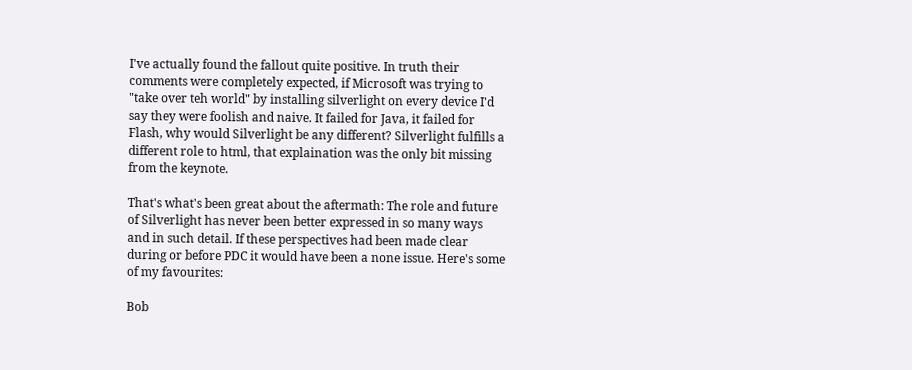I've actually found the fallout quite positive. In truth their comments were completely expected, if Microsoft was trying to "take over teh world" by installing silverlight on every device I'd say they were foolish and naive. It failed for Java, it failed for Flash, why would Silverlight be any different? Silverlight fulfills a different role to html, that explaination was the only bit missing from the keynote.

That's what's been great about the aftermath: The role and future of Silverlight has never been better expressed in so many ways and in such detail. If these perspectives had been made clear during or before PDC it would have been a none issue. Here's some of my favourites:

Bob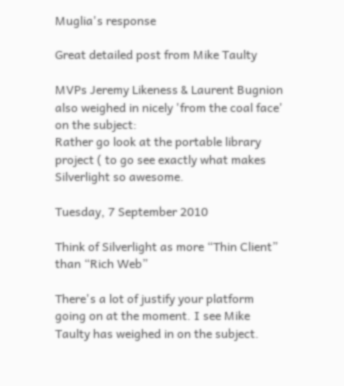Muglia's response

Great detailed post from Mike Taulty

MVPs Jeremy Likeness & Laurent Bugnion also weighed in nicely 'from the coal face' on the subject:
Rather go look at the portable library project ( to go see exactly what makes Silverlight so awesome.

Tuesday, 7 September 2010

Think of Silverlight as more “Thin Client” than “Rich Web”

There's a lot of justify your platform going on at the moment. I see Mike Taulty has weighed in on the subject.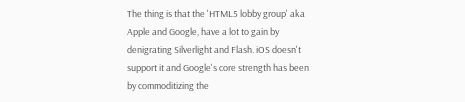The thing is that the 'HTML5 lobby group' aka Apple and Google, have a lot to gain by denigrating Silverlight and Flash. iOS doesn't support it and Google's core strength has been by commoditizing the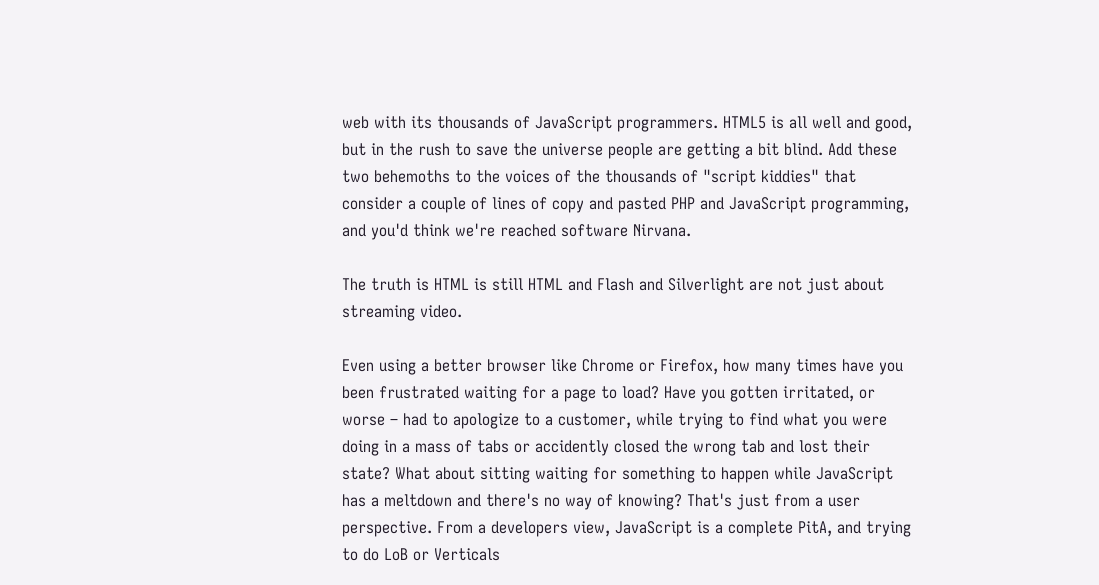web with its thousands of JavaScript programmers. HTML5 is all well and good, but in the rush to save the universe people are getting a bit blind. Add these two behemoths to the voices of the thousands of "script kiddies" that consider a couple of lines of copy and pasted PHP and JavaScript programming, and you'd think we're reached software Nirvana.

The truth is HTML is still HTML and Flash and Silverlight are not just about streaming video.

Even using a better browser like Chrome or Firefox, how many times have you been frustrated waiting for a page to load? Have you gotten irritated, or worse – had to apologize to a customer, while trying to find what you were doing in a mass of tabs or accidently closed the wrong tab and lost their state? What about sitting waiting for something to happen while JavaScript has a meltdown and there's no way of knowing? That's just from a user perspective. From a developers view, JavaScript is a complete PitA, and trying to do LoB or Verticals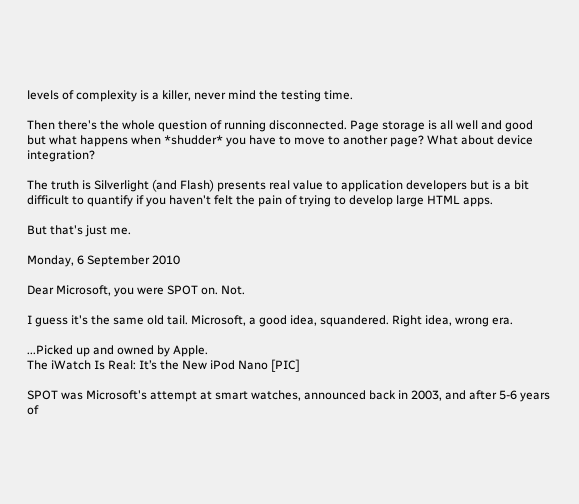levels of complexity is a killer, never mind the testing time.

Then there's the whole question of running disconnected. Page storage is all well and good but what happens when *shudder* you have to move to another page? What about device integration?

The truth is Silverlight (and Flash) presents real value to application developers but is a bit difficult to quantify if you haven't felt the pain of trying to develop large HTML apps.

But that's just me.

Monday, 6 September 2010

Dear Microsoft, you were SPOT on. Not.

I guess it's the same old tail. Microsoft, a good idea, squandered. Right idea, wrong era.

...Picked up and owned by Apple.
The iWatch Is Real: It’s the New iPod Nano [PIC]

SPOT was Microsoft's attempt at smart watches, announced back in 2003, and after 5-6 years of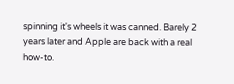spinning it's wheels it was canned. Barely 2 years later and Apple are back with a real how-to.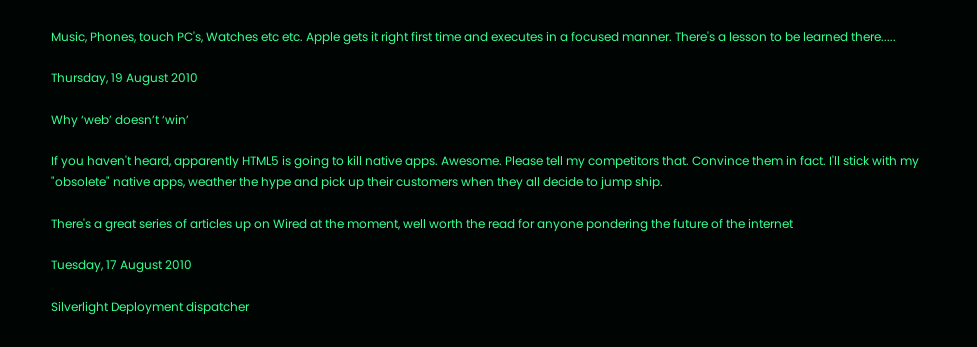Music, Phones, touch PC's, Watches etc etc. Apple gets it right first time and executes in a focused manner. There's a lesson to be learned there.....

Thursday, 19 August 2010

Why ‘web’ doesn’t ‘win’

If you haven't heard, apparently HTML5 is going to kill native apps. Awesome. Please tell my competitors that. Convince them in fact. I'll stick with my "obsolete" native apps, weather the hype and pick up their customers when they all decide to jump ship.

There's a great series of articles up on Wired at the moment, well worth the read for anyone pondering the future of the internet

Tuesday, 17 August 2010

Silverlight Deployment dispatcher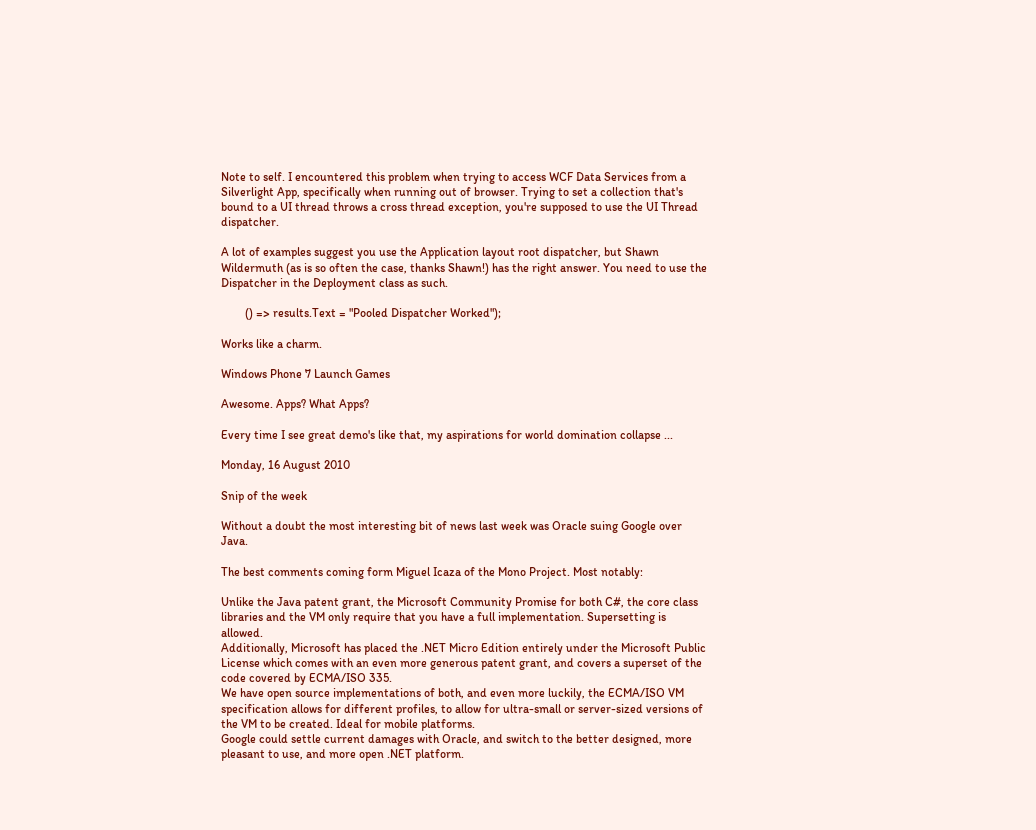Note to self. I encountered this problem when trying to access WCF Data Services from a Silverlight App, specifically when running out of browser. Trying to set a collection that's bound to a UI thread throws a cross thread exception, you're supposed to use the UI Thread dispatcher.

A lot of examples suggest you use the Application layout root dispatcher, but Shawn Wildermuth (as is so often the case, thanks Shawn!) has the right answer. You need to use the Dispatcher in the Deployment class as such.

        () => results.Text = "Pooled Dispatcher Worked");

Works like a charm.

Windows Phone 7 Launch Games

Awesome. Apps? What Apps?

Every time I see great demo's like that, my aspirations for world domination collapse ...

Monday, 16 August 2010

Snip of the week

Without a doubt the most interesting bit of news last week was Oracle suing Google over Java.

The best comments coming form Miguel Icaza of the Mono Project. Most notably:

Unlike the Java patent grant, the Microsoft Community Promise for both C#, the core class libraries and the VM only require that you have a full implementation. Supersetting is allowed.
Additionally, Microsoft has placed the .NET Micro Edition entirely under the Microsoft Public License which comes with an even more generous patent grant, and covers a superset of the code covered by ECMA/ISO 335.
We have open source implementations of both, and even more luckily, the ECMA/ISO VM specification allows for different profiles, to allow for ultra-small or server-sized versions of the VM to be created. Ideal for mobile platforms.
Google could settle current damages with Oracle, and switch to the better designed, more pleasant to use, and more open .NET platform.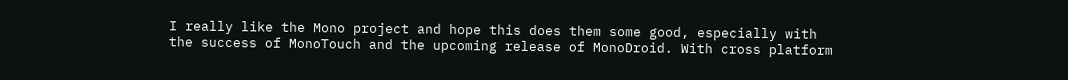I really like the Mono project and hope this does them some good, especially with the success of MonoTouch and the upcoming release of MonoDroid. With cross platform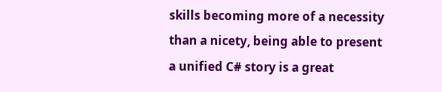skills becoming more of a necessity than a nicety, being able to present a unified C# story is a great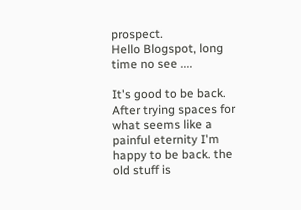prospect.
Hello Blogspot, long time no see ....

It's good to be back. After trying spaces for what seems like a painful eternity I'm happy to be back. the old stuff is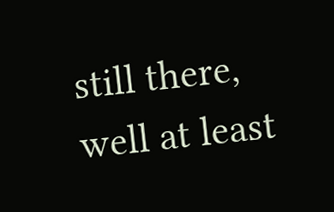still there, well at least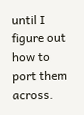until I figure out how to port them across.